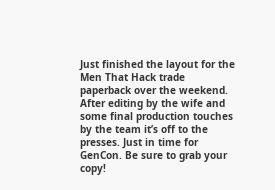Just finished the layout for the Men That Hack trade paperback over the weekend. After editing by the wife and some final production touches by the team it’s off to the presses. Just in time for GenCon. Be sure to grab your copy!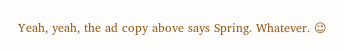Yeah, yeah, the ad copy above says Spring. Whatever. 😉